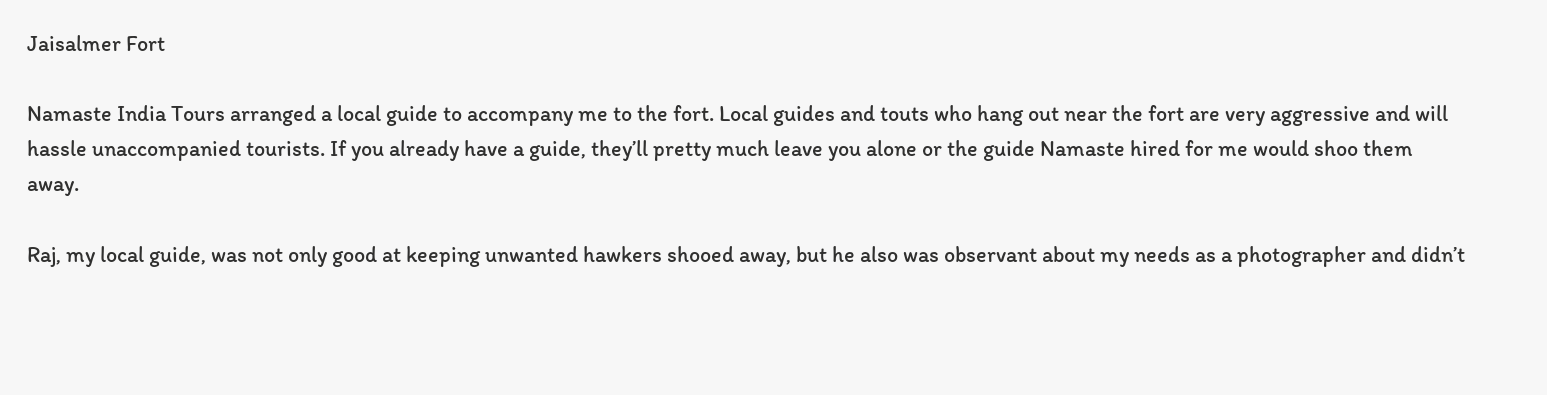Jaisalmer Fort

Namaste India Tours arranged a local guide to accompany me to the fort. Local guides and touts who hang out near the fort are very aggressive and will hassle unaccompanied tourists. If you already have a guide, they’ll pretty much leave you alone or the guide Namaste hired for me would shoo them away.

Raj, my local guide, was not only good at keeping unwanted hawkers shooed away, but he also was observant about my needs as a photographer and didn’t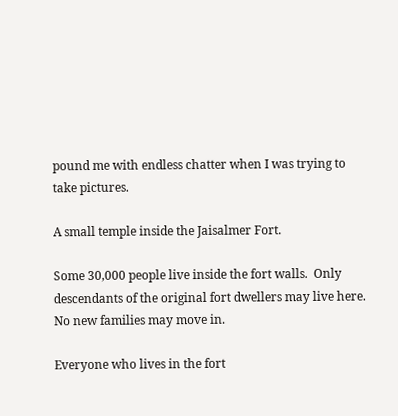pound me with endless chatter when I was trying to take pictures.

A small temple inside the Jaisalmer Fort.

Some 30,000 people live inside the fort walls.  Only descendants of the original fort dwellers may live here. No new families may move in.

Everyone who lives in the fort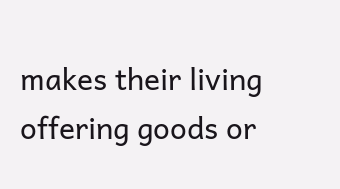makes their living offering goods or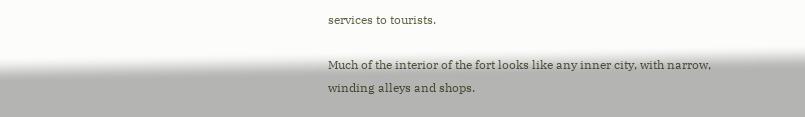services to tourists.

Much of the interior of the fort looks like any inner city, with narrow, winding alleys and shops.